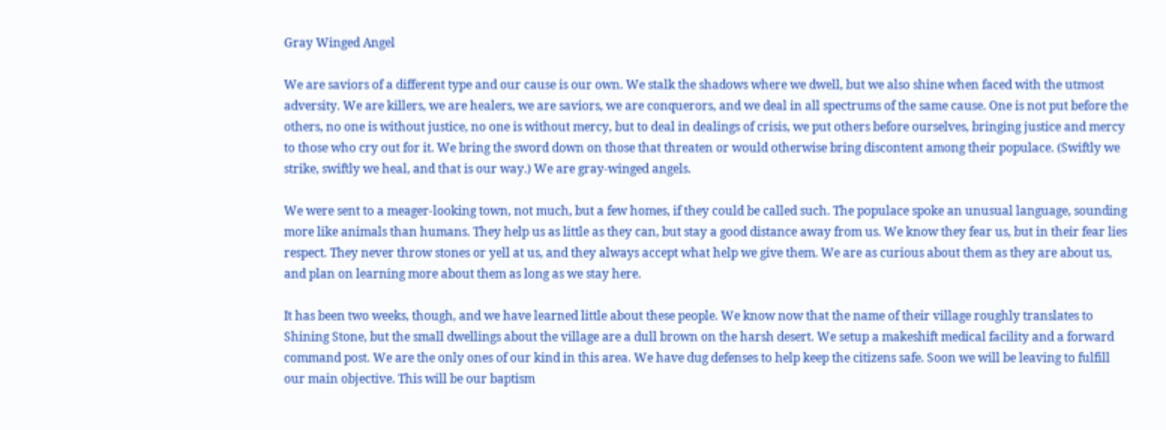Gray Winged Angel

We are saviors of a different type and our cause is our own. We stalk the shadows where we dwell, but we also shine when faced with the utmost adversity. We are killers, we are healers, we are saviors, we are conquerors, and we deal in all spectrums of the same cause. One is not put before the others, no one is without justice, no one is without mercy, but to deal in dealings of crisis, we put others before ourselves, bringing justice and mercy to those who cry out for it. We bring the sword down on those that threaten or would otherwise bring discontent among their populace. (Swiftly we strike, swiftly we heal, and that is our way.) We are gray-winged angels.

We were sent to a meager-looking town, not much, but a few homes, if they could be called such. The populace spoke an unusual language, sounding more like animals than humans. They help us as little as they can, but stay a good distance away from us. We know they fear us, but in their fear lies respect. They never throw stones or yell at us, and they always accept what help we give them. We are as curious about them as they are about us, and plan on learning more about them as long as we stay here.

It has been two weeks, though, and we have learned little about these people. We know now that the name of their village roughly translates to Shining Stone, but the small dwellings about the village are a dull brown on the harsh desert. We setup a makeshift medical facility and a forward command post. We are the only ones of our kind in this area. We have dug defenses to help keep the citizens safe. Soon we will be leaving to fulfill our main objective. This will be our baptism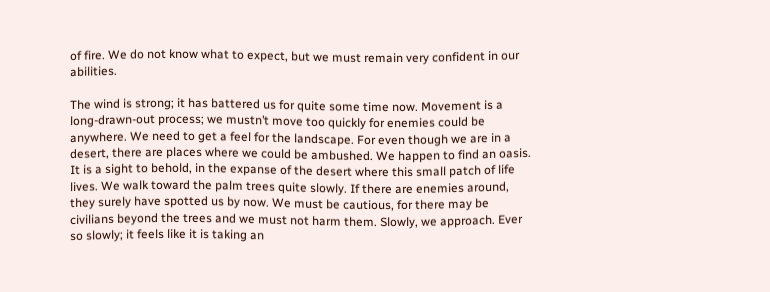of fire. We do not know what to expect, but we must remain very confident in our abilities.

The wind is strong; it has battered us for quite some time now. Movement is a long-drawn-out process; we mustn’t move too quickly for enemies could be anywhere. We need to get a feel for the landscape. For even though we are in a desert, there are places where we could be ambushed. We happen to find an oasis.  It is a sight to behold, in the expanse of the desert where this small patch of life lives. We walk toward the palm trees quite slowly. If there are enemies around, they surely have spotted us by now. We must be cautious, for there may be civilians beyond the trees and we must not harm them. Slowly, we approach. Ever so slowly; it feels like it is taking an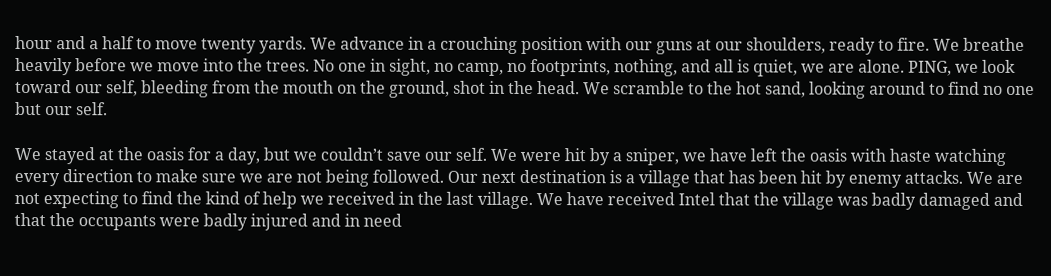hour and a half to move twenty yards. We advance in a crouching position with our guns at our shoulders, ready to fire. We breathe heavily before we move into the trees. No one in sight, no camp, no footprints, nothing, and all is quiet, we are alone. PING, we look toward our self, bleeding from the mouth on the ground, shot in the head. We scramble to the hot sand, looking around to find no one but our self.

We stayed at the oasis for a day, but we couldn’t save our self. We were hit by a sniper, we have left the oasis with haste watching every direction to make sure we are not being followed. Our next destination is a village that has been hit by enemy attacks. We are not expecting to find the kind of help we received in the last village. We have received Intel that the village was badly damaged and that the occupants were badly injured and in need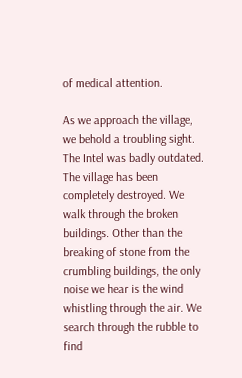of medical attention.

As we approach the village, we behold a troubling sight. The Intel was badly outdated. The village has been completely destroyed. We walk through the broken buildings. Other than the breaking of stone from the crumbling buildings, the only noise we hear is the wind whistling through the air. We search through the rubble to find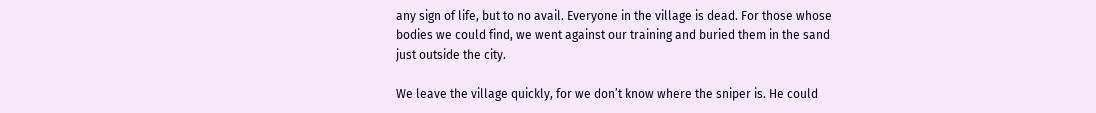any sign of life, but to no avail. Everyone in the village is dead. For those whose bodies we could find, we went against our training and buried them in the sand just outside the city.

We leave the village quickly, for we don’t know where the sniper is. He could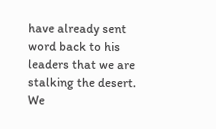have already sent word back to his leaders that we are stalking the desert. We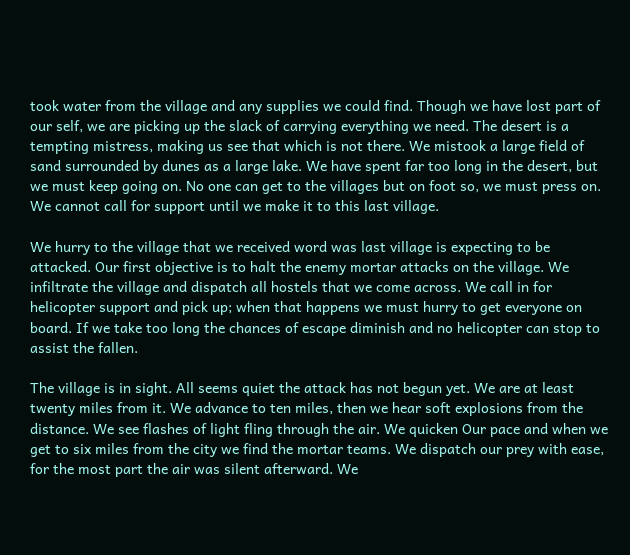took water from the village and any supplies we could find. Though we have lost part of our self, we are picking up the slack of carrying everything we need. The desert is a tempting mistress, making us see that which is not there. We mistook a large field of sand surrounded by dunes as a large lake. We have spent far too long in the desert, but we must keep going on. No one can get to the villages but on foot so, we must press on. We cannot call for support until we make it to this last village.

We hurry to the village that we received word was last village is expecting to be attacked. Our first objective is to halt the enemy mortar attacks on the village. We infiltrate the village and dispatch all hostels that we come across. We call in for helicopter support and pick up; when that happens we must hurry to get everyone on board. If we take too long the chances of escape diminish and no helicopter can stop to assist the fallen.

The village is in sight. All seems quiet the attack has not begun yet. We are at least twenty miles from it. We advance to ten miles, then we hear soft explosions from the distance. We see flashes of light fling through the air. We quicken Our pace and when we get to six miles from the city we find the mortar teams. We dispatch our prey with ease, for the most part the air was silent afterward. We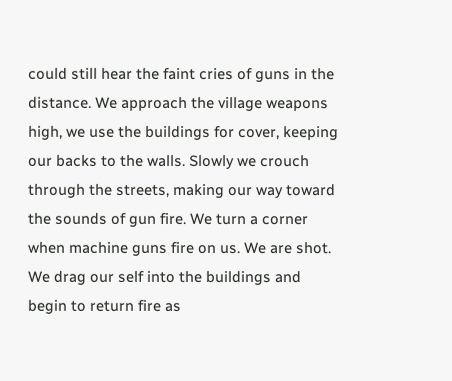could still hear the faint cries of guns in the distance. We approach the village weapons high, we use the buildings for cover, keeping our backs to the walls. Slowly we crouch through the streets, making our way toward the sounds of gun fire. We turn a corner when machine guns fire on us. We are shot. We drag our self into the buildings and begin to return fire as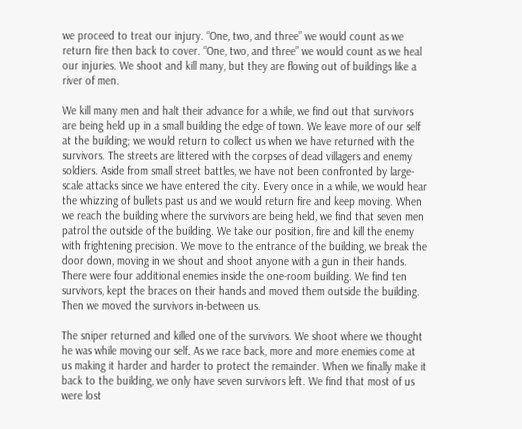we proceed to treat our injury. “One, two, and three” we would count as we return fire then back to cover. “One, two, and three” we would count as we heal our injuries. We shoot and kill many, but they are flowing out of buildings like a river of men.

We kill many men and halt their advance for a while, we find out that survivors are being held up in a small building the edge of town. We leave more of our self at the building; we would return to collect us when we have returned with the survivors. The streets are littered with the corpses of dead villagers and enemy soldiers. Aside from small street battles, we have not been confronted by large-scale attacks since we have entered the city. Every once in a while, we would hear the whizzing of bullets past us and we would return fire and keep moving. When we reach the building where the survivors are being held, we find that seven men patrol the outside of the building. We take our position, fire and kill the enemy with frightening precision. We move to the entrance of the building, we break the door down, moving in we shout and shoot anyone with a gun in their hands. There were four additional enemies inside the one-room building. We find ten survivors, kept the braces on their hands and moved them outside the building. Then we moved the survivors in-between us.

The sniper returned and killed one of the survivors. We shoot where we thought he was while moving our self. As we race back, more and more enemies come at us making it harder and harder to protect the remainder. When we finally make it back to the building, we only have seven survivors left. We find that most of us were lost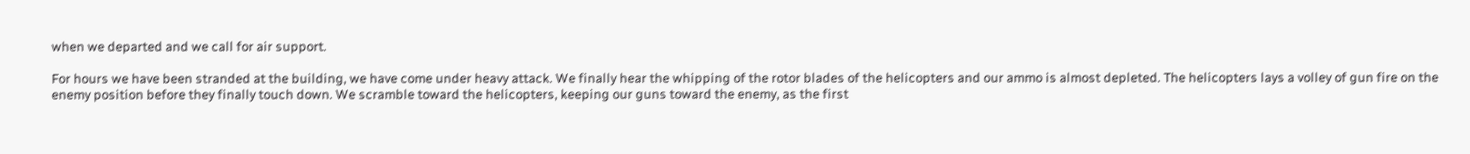when we departed and we call for air support.

For hours we have been stranded at the building, we have come under heavy attack. We finally hear the whipping of the rotor blades of the helicopters and our ammo is almost depleted. The helicopters lays a volley of gun fire on the enemy position before they finally touch down. We scramble toward the helicopters, keeping our guns toward the enemy, as the first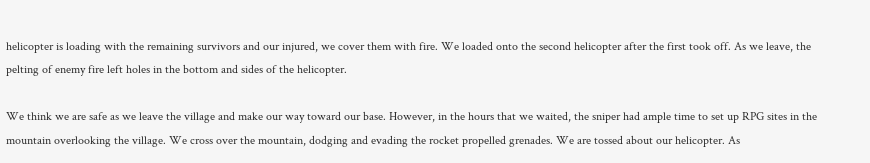helicopter is loading with the remaining survivors and our injured, we cover them with fire. We loaded onto the second helicopter after the first took off. As we leave, the pelting of enemy fire left holes in the bottom and sides of the helicopter.

We think we are safe as we leave the village and make our way toward our base. However, in the hours that we waited, the sniper had ample time to set up RPG sites in the mountain overlooking the village. We cross over the mountain, dodging and evading the rocket propelled grenades. We are tossed about our helicopter. As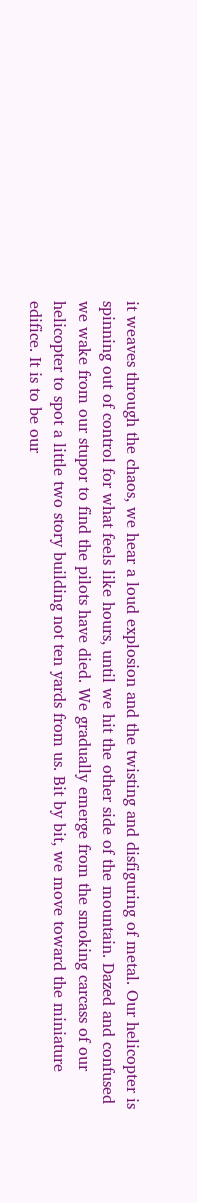it weaves through the chaos, we hear a loud explosion and the twisting and disfiguring of metal. Our helicopter is spinning out of control for what feels like hours, until we hit the other side of the mountain. Dazed and confused we wake from our stupor to find the pilots have died. We gradually emerge from the smoking carcass of our helicopter to spot a little two story building not ten yards from us. Bit by bit, we move toward the miniature edifice. It is to be our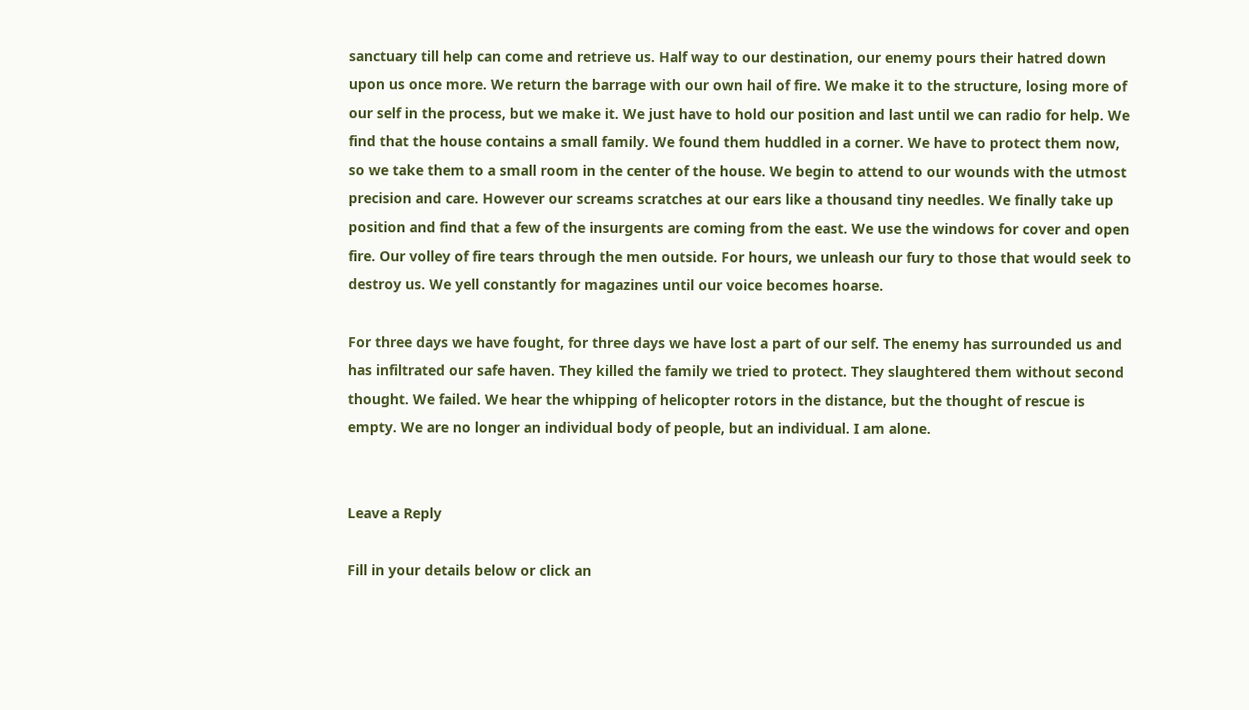sanctuary till help can come and retrieve us. Half way to our destination, our enemy pours their hatred down upon us once more. We return the barrage with our own hail of fire. We make it to the structure, losing more of our self in the process, but we make it. We just have to hold our position and last until we can radio for help. We find that the house contains a small family. We found them huddled in a corner. We have to protect them now, so we take them to a small room in the center of the house. We begin to attend to our wounds with the utmost precision and care. However our screams scratches at our ears like a thousand tiny needles. We finally take up position and find that a few of the insurgents are coming from the east. We use the windows for cover and open fire. Our volley of fire tears through the men outside. For hours, we unleash our fury to those that would seek to destroy us. We yell constantly for magazines until our voice becomes hoarse.

For three days we have fought, for three days we have lost a part of our self. The enemy has surrounded us and has infiltrated our safe haven. They killed the family we tried to protect. They slaughtered them without second thought. We failed. We hear the whipping of helicopter rotors in the distance, but the thought of rescue is empty. We are no longer an individual body of people, but an individual. I am alone.


Leave a Reply

Fill in your details below or click an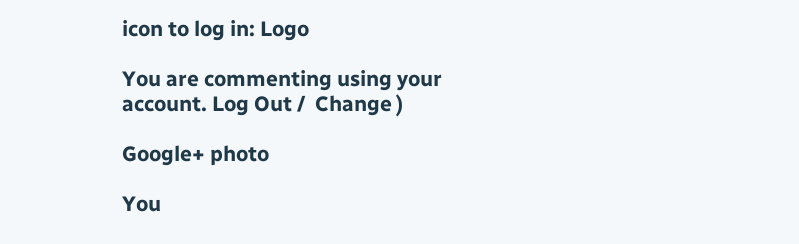icon to log in: Logo

You are commenting using your account. Log Out /  Change )

Google+ photo

You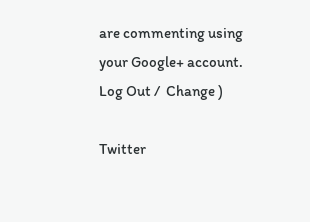are commenting using your Google+ account. Log Out /  Change )

Twitter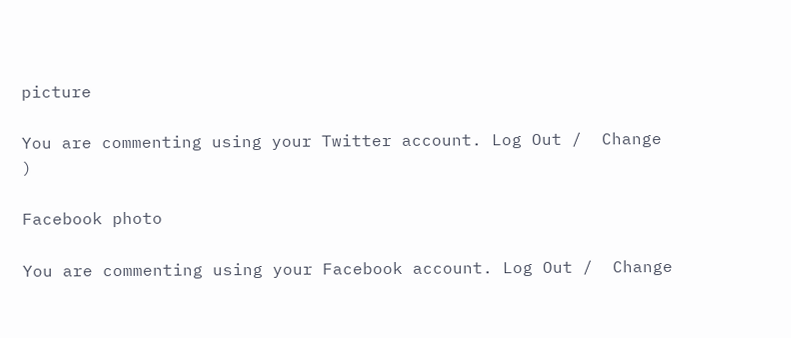picture

You are commenting using your Twitter account. Log Out /  Change )

Facebook photo

You are commenting using your Facebook account. Log Out /  Change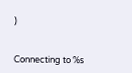)


Connecting to %s